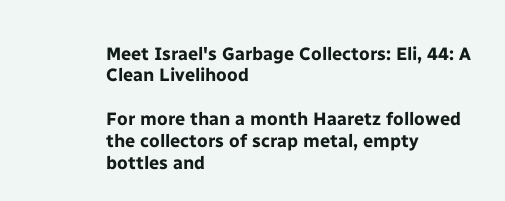Meet Israel's Garbage Collectors: Eli, 44: A Clean Livelihood

For more than a month Haaretz followed the collectors of scrap metal, empty bottles and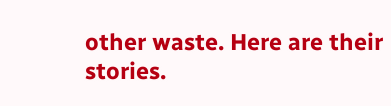other waste. Here are their stories.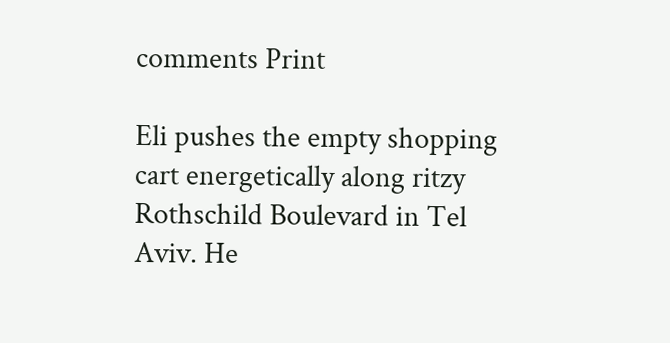comments Print

Eli pushes the empty shopping cart energetically along ritzy Rothschild Boulevard in Tel Aviv. He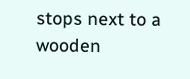stops next to a wooden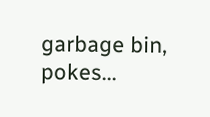garbage bin, pokes...